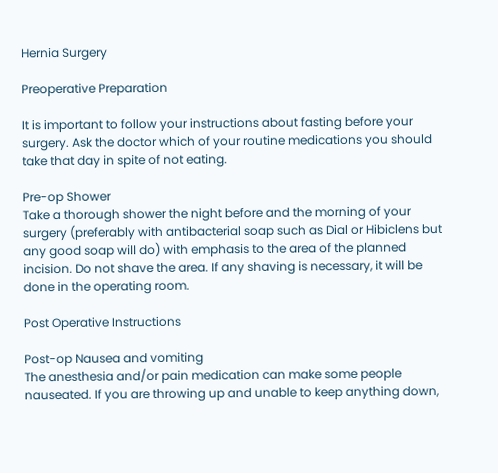Hernia Surgery

Preoperative Preparation

It is important to follow your instructions about fasting before your surgery. Ask the doctor which of your routine medications you should take that day in spite of not eating.

Pre-op Shower
Take a thorough shower the night before and the morning of your surgery (preferably with antibacterial soap such as Dial or Hibiclens but any good soap will do) with emphasis to the area of the planned incision. Do not shave the area. If any shaving is necessary, it will be done in the operating room.

Post Operative Instructions

Post-op Nausea and vomiting
The anesthesia and/or pain medication can make some people nauseated. If you are throwing up and unable to keep anything down,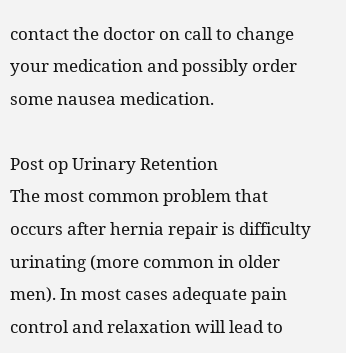contact the doctor on call to change your medication and possibly order some nausea medication.

Post op Urinary Retention
The most common problem that occurs after hernia repair is difficulty urinating (more common in older men). In most cases adequate pain control and relaxation will lead to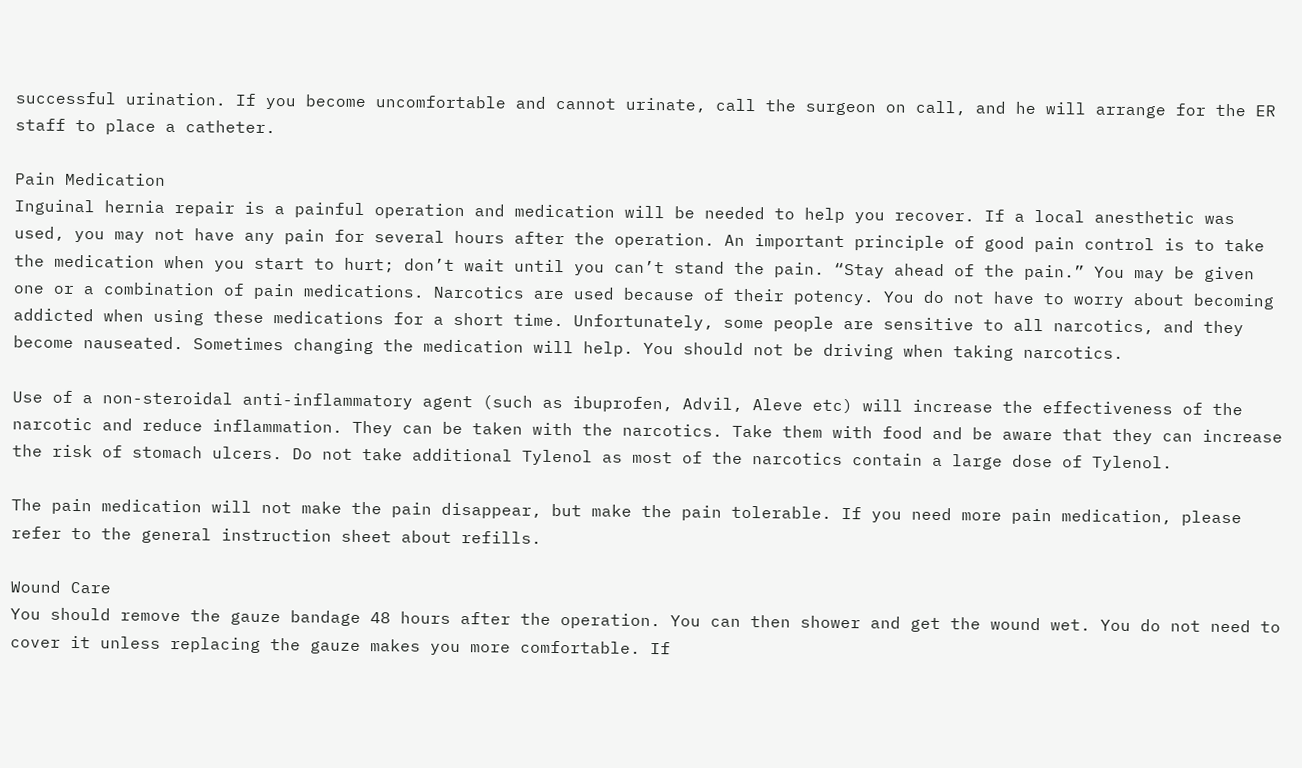successful urination. If you become uncomfortable and cannot urinate, call the surgeon on call, and he will arrange for the ER staff to place a catheter.

Pain Medication
Inguinal hernia repair is a painful operation and medication will be needed to help you recover. If a local anesthetic was used, you may not have any pain for several hours after the operation. An important principle of good pain control is to take the medication when you start to hurt; don’t wait until you can’t stand the pain. “Stay ahead of the pain.” You may be given one or a combination of pain medications. Narcotics are used because of their potency. You do not have to worry about becoming addicted when using these medications for a short time. Unfortunately, some people are sensitive to all narcotics, and they become nauseated. Sometimes changing the medication will help. You should not be driving when taking narcotics.

Use of a non-steroidal anti-inflammatory agent (such as ibuprofen, Advil, Aleve etc) will increase the effectiveness of the narcotic and reduce inflammation. They can be taken with the narcotics. Take them with food and be aware that they can increase the risk of stomach ulcers. Do not take additional Tylenol as most of the narcotics contain a large dose of Tylenol.

The pain medication will not make the pain disappear, but make the pain tolerable. If you need more pain medication, please refer to the general instruction sheet about refills.

Wound Care
You should remove the gauze bandage 48 hours after the operation. You can then shower and get the wound wet. You do not need to cover it unless replacing the gauze makes you more comfortable. If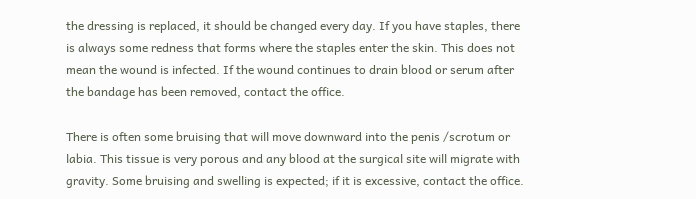the dressing is replaced, it should be changed every day. If you have staples, there is always some redness that forms where the staples enter the skin. This does not mean the wound is infected. If the wound continues to drain blood or serum after the bandage has been removed, contact the office.

There is often some bruising that will move downward into the penis /scrotum or labia. This tissue is very porous and any blood at the surgical site will migrate with gravity. Some bruising and swelling is expected; if it is excessive, contact the office.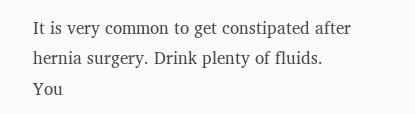It is very common to get constipated after hernia surgery. Drink plenty of fluids. You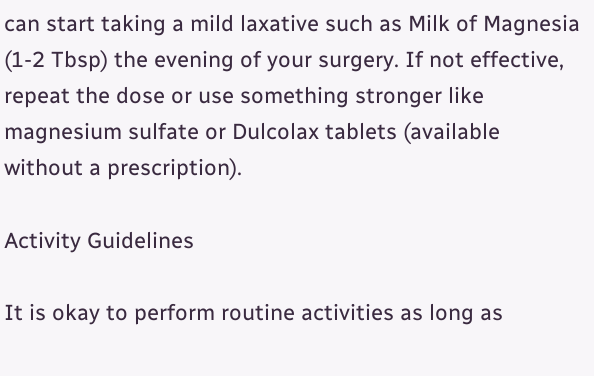can start taking a mild laxative such as Milk of Magnesia (1-2 Tbsp) the evening of your surgery. If not effective, repeat the dose or use something stronger like magnesium sulfate or Dulcolax tablets (available without a prescription).

Activity Guidelines

It is okay to perform routine activities as long as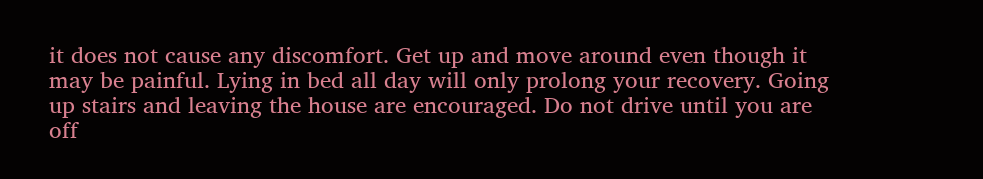it does not cause any discomfort. Get up and move around even though it may be painful. Lying in bed all day will only prolong your recovery. Going up stairs and leaving the house are encouraged. Do not drive until you are off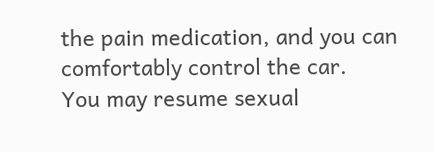the pain medication, and you can comfortably control the car.
You may resume sexual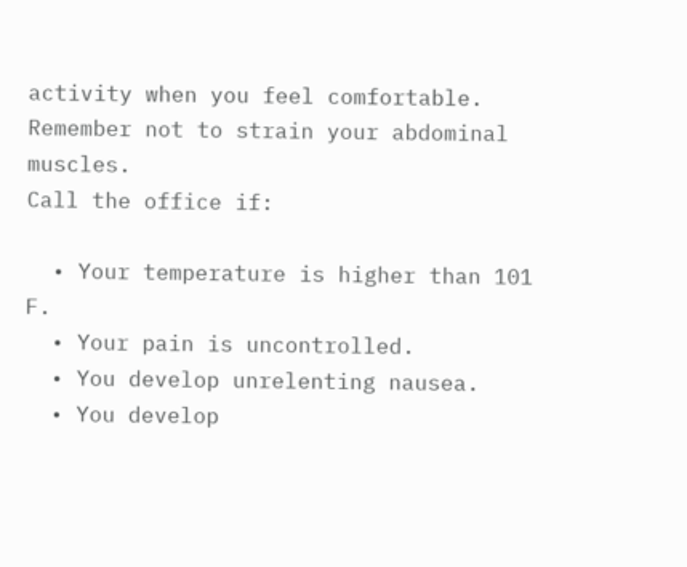activity when you feel comfortable. Remember not to strain your abdominal muscles.
Call the office if:

  • Your temperature is higher than 101 F.
  • Your pain is uncontrolled.
  • You develop unrelenting nausea.
  • You develop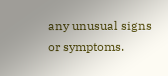any unusual signs or symptoms.